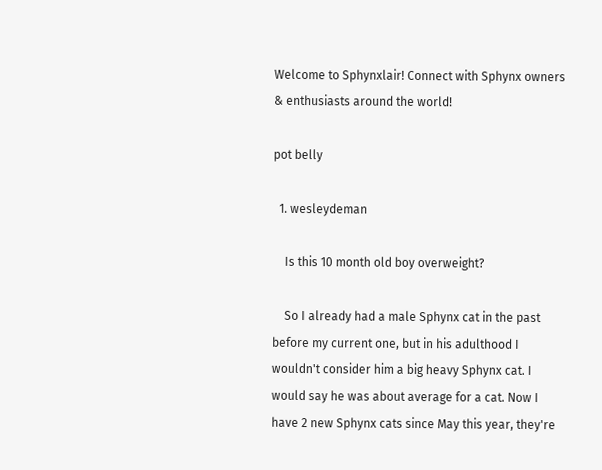Welcome to Sphynxlair! Connect with Sphynx owners & enthusiasts around the world!

pot belly

  1. wesleydeman

    Is this 10 month old boy overweight?

    So I already had a male Sphynx cat in the past before my current one, but in his adulthood I wouldn't consider him a big heavy Sphynx cat. I would say he was about average for a cat. Now I have 2 new Sphynx cats since May this year, they're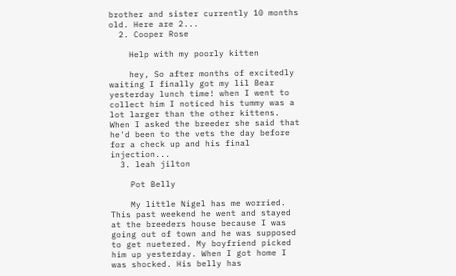brother and sister currently 10 months old. Here are 2...
  2. Cooper Rose

    Help with my poorly kitten

    hey, So after months of excitedly waiting I finally got my lil Bear yesterday lunch time! when I went to collect him I noticed his tummy was a lot larger than the other kittens. When I asked the breeder she said that he'd been to the vets the day before for a check up and his final injection...
  3. leah jilton

    Pot Belly

    My little Nigel has me worried. This past weekend he went and stayed at the breeders house because I was going out of town and he was supposed to get nuetered. My boyfriend picked him up yesterday. When I got home I was shocked. His belly has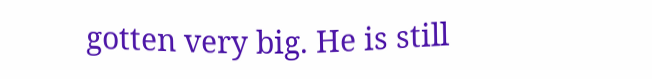gotten very big. He is still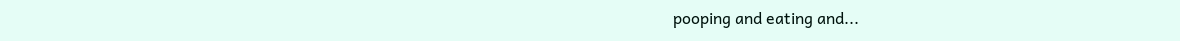pooping and eating and...